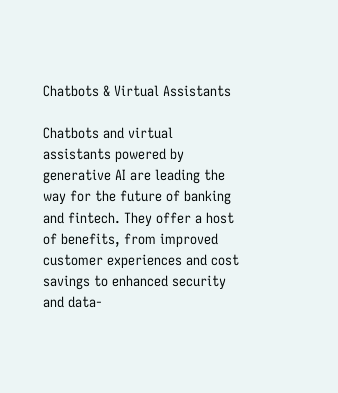Chatbots & Virtual Assistants

Chatbots and virtual assistants powered by generative AI are leading the way for the future of banking and fintech. They offer a host of benefits, from improved customer experiences and cost savings to enhanced security and data-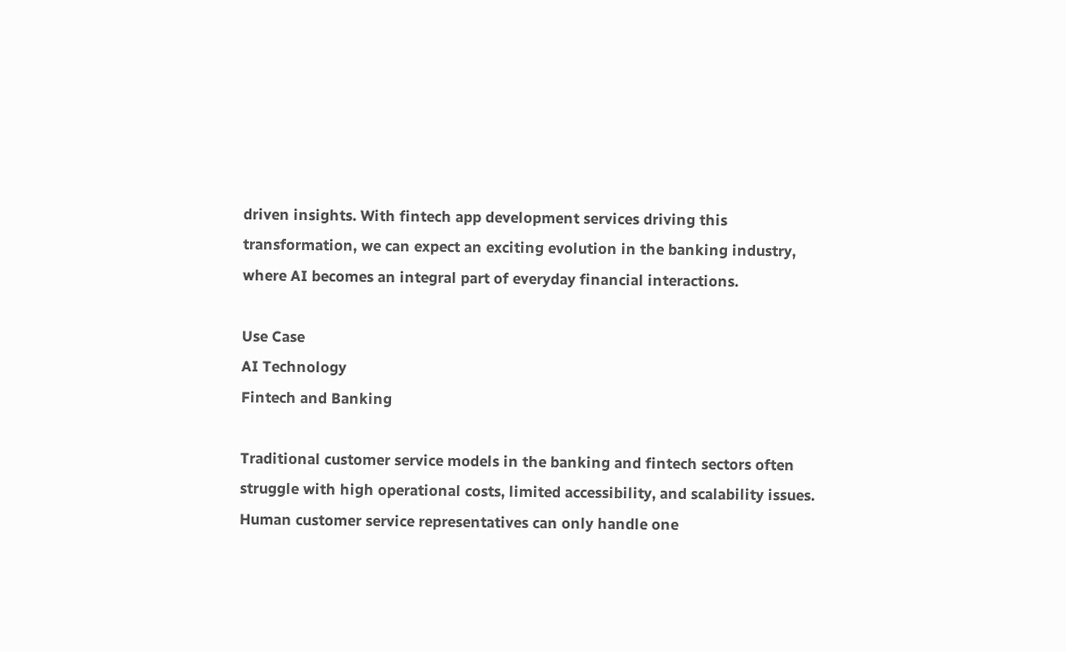driven insights. With fintech app development services driving this transformation, we can expect an exciting evolution in the banking industry, where AI becomes an integral part of everyday financial interactions.

Use Case
AI Technology
Fintech and Banking

Traditional customer service models in the banking and fintech sectors often struggle with high operational costs, limited accessibility, and scalability issues. Human customer service representatives can only handle one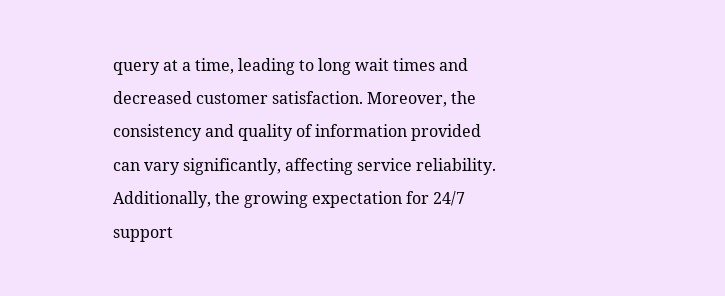query at a time, leading to long wait times and decreased customer satisfaction. Moreover, the consistency and quality of information provided can vary significantly, affecting service reliability. Additionally, the growing expectation for 24/7 support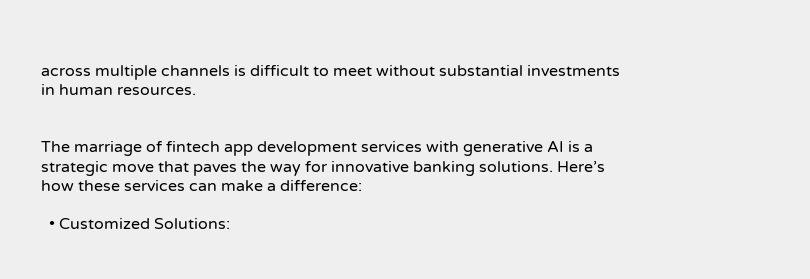across multiple channels is difficult to meet without substantial investments in human resources.


The marriage of fintech app development services with generative AI is a strategic move that paves the way for innovative banking solutions. Here’s how these services can make a difference:

  • Customized Solutions: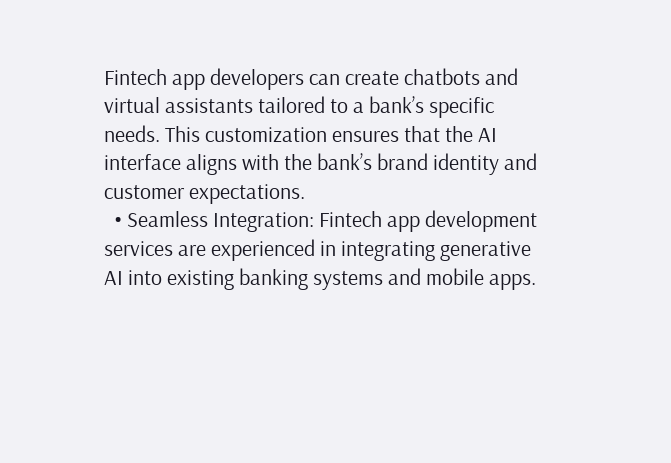Fintech app developers can create chatbots and virtual assistants tailored to a bank’s specific needs. This customization ensures that the AI interface aligns with the bank’s brand identity and customer expectations.
  • Seamless Integration: Fintech app development services are experienced in integrating generative AI into existing banking systems and mobile apps.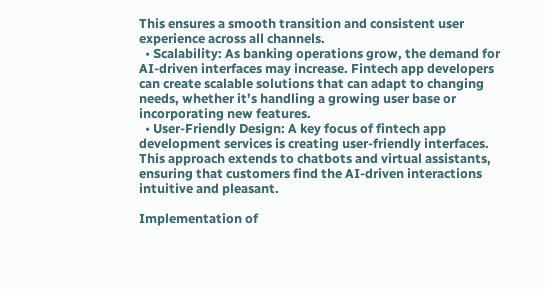This ensures a smooth transition and consistent user experience across all channels.
  • Scalability: As banking operations grow, the demand for AI-driven interfaces may increase. Fintech app developers can create scalable solutions that can adapt to changing needs, whether it’s handling a growing user base or incorporating new features.
  • User-Friendly Design: A key focus of fintech app development services is creating user-friendly interfaces. This approach extends to chatbots and virtual assistants, ensuring that customers find the AI-driven interactions intuitive and pleasant.

Implementation of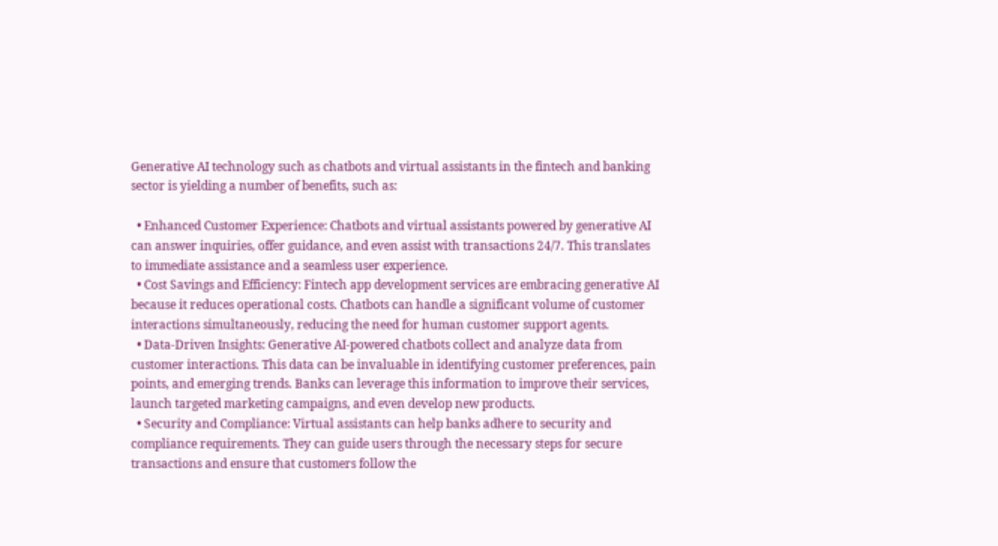Generative AI technology such as chatbots and virtual assistants in the fintech and banking sector is yielding a number of benefits, such as:

  • Enhanced Customer Experience: Chatbots and virtual assistants powered by generative AI can answer inquiries, offer guidance, and even assist with transactions 24/7. This translates to immediate assistance and a seamless user experience.
  • Cost Savings and Efficiency: Fintech app development services are embracing generative AI because it reduces operational costs. Chatbots can handle a significant volume of customer interactions simultaneously, reducing the need for human customer support agents.
  • Data-Driven Insights: Generative AI-powered chatbots collect and analyze data from customer interactions. This data can be invaluable in identifying customer preferences, pain points, and emerging trends. Banks can leverage this information to improve their services, launch targeted marketing campaigns, and even develop new products.
  • Security and Compliance: Virtual assistants can help banks adhere to security and compliance requirements. They can guide users through the necessary steps for secure transactions and ensure that customers follow the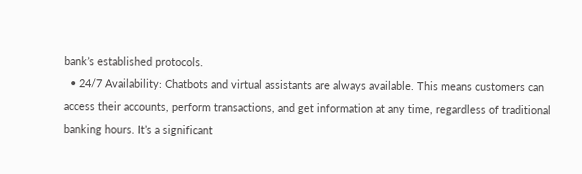bank’s established protocols.
  • 24/7 Availability: Chatbots and virtual assistants are always available. This means customers can access their accounts, perform transactions, and get information at any time, regardless of traditional banking hours. It’s a significant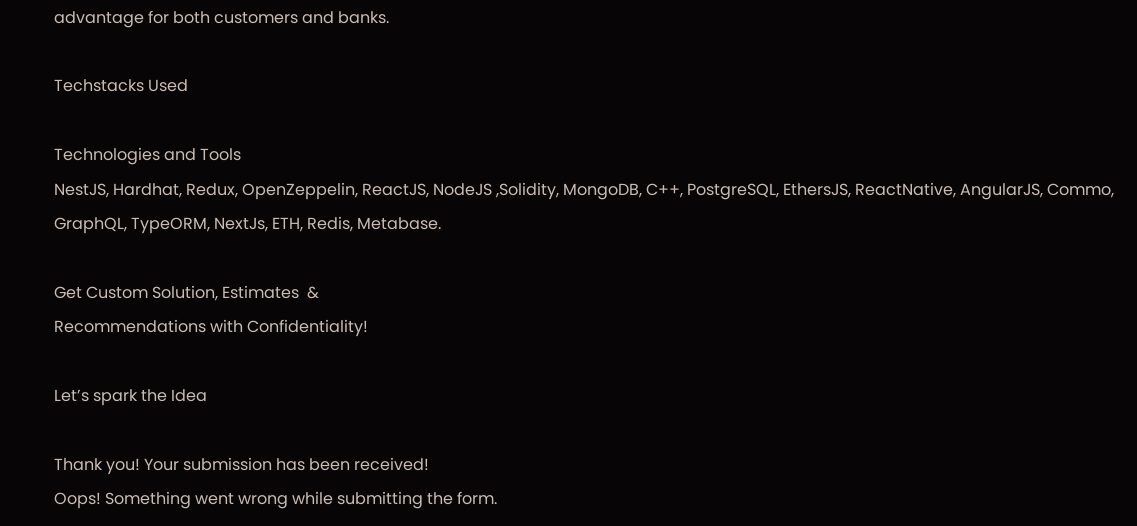advantage for both customers and banks.

Techstacks Used

Technologies and Tools
NestJS, Hardhat, Redux, OpenZeppelin, ReactJS, NodeJS ,Solidity, MongoDB, C++, PostgreSQL, EthersJS, ReactNative, AngularJS, Commo, GraphQL, TypeORM, NextJs, ETH, Redis, Metabase.

Get Custom Solution, Estimates  &
Recommendations with Confidentiality!

Let’s spark the Idea

Thank you! Your submission has been received!
Oops! Something went wrong while submitting the form.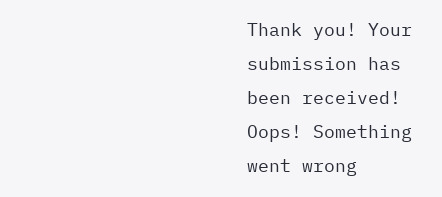Thank you! Your submission has been received!
Oops! Something went wrong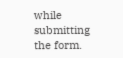while submitting the form.